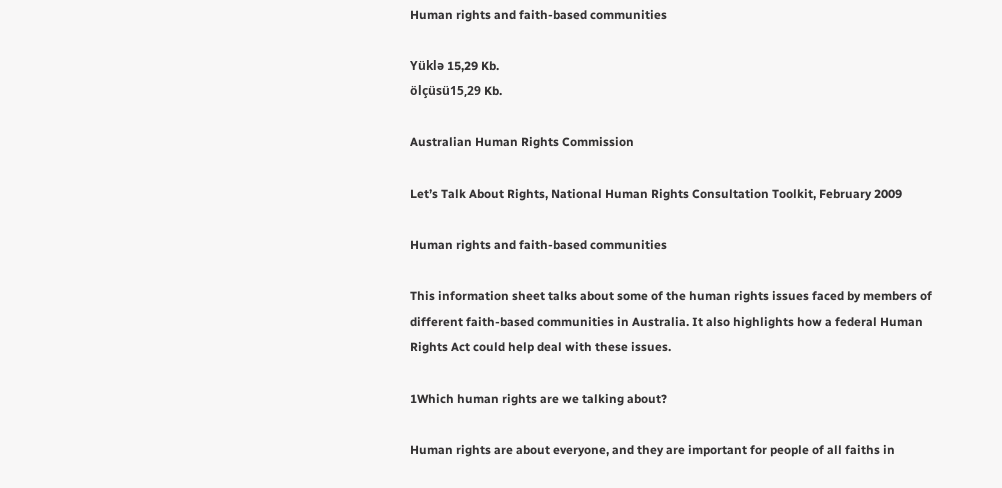Human rights and faith-based communities

Yüklə 15,29 Kb.
ölçüsü15,29 Kb.

Australian Human Rights Commission

Let’s Talk About Rights, National Human Rights Consultation Toolkit, February 2009

Human rights and faith-based communities

This information sheet talks about some of the human rights issues faced by members of different faith-based communities in Australia. It also highlights how a federal Human Rights Act could help deal with these issues.

1Which human rights are we talking about?

Human rights are about everyone, and they are important for people of all faiths in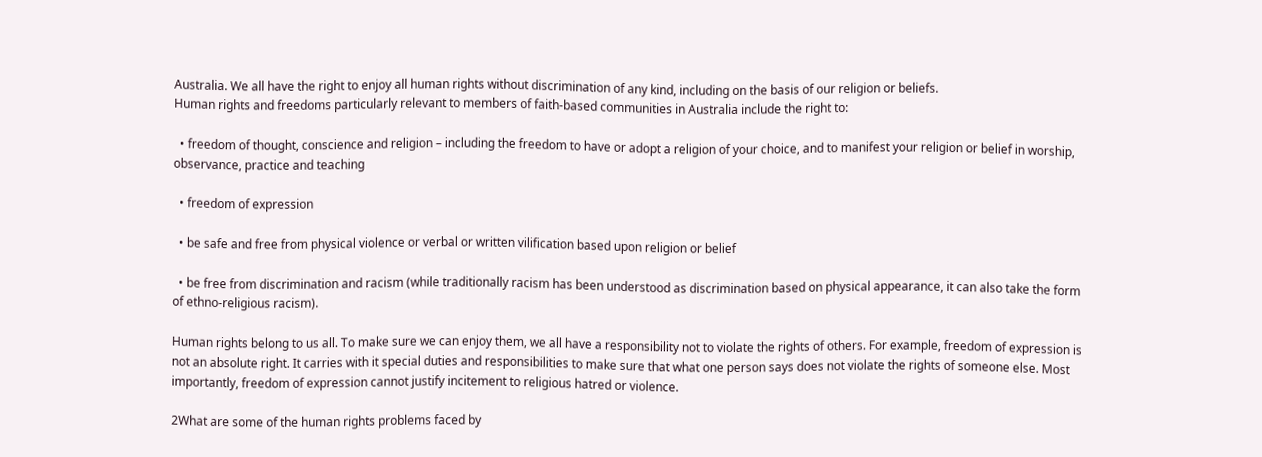Australia. We all have the right to enjoy all human rights without discrimination of any kind, including on the basis of our religion or beliefs.
Human rights and freedoms particularly relevant to members of faith-based communities in Australia include the right to:

  • freedom of thought, conscience and religion – including the freedom to have or adopt a religion of your choice, and to manifest your religion or belief in worship, observance, practice and teaching

  • freedom of expression

  • be safe and free from physical violence or verbal or written vilification based upon religion or belief

  • be free from discrimination and racism (while traditionally racism has been understood as discrimination based on physical appearance, it can also take the form of ethno-religious racism).

Human rights belong to us all. To make sure we can enjoy them, we all have a responsibility not to violate the rights of others. For example, freedom of expression is not an absolute right. It carries with it special duties and responsibilities to make sure that what one person says does not violate the rights of someone else. Most importantly, freedom of expression cannot justify incitement to religious hatred or violence.

2What are some of the human rights problems faced by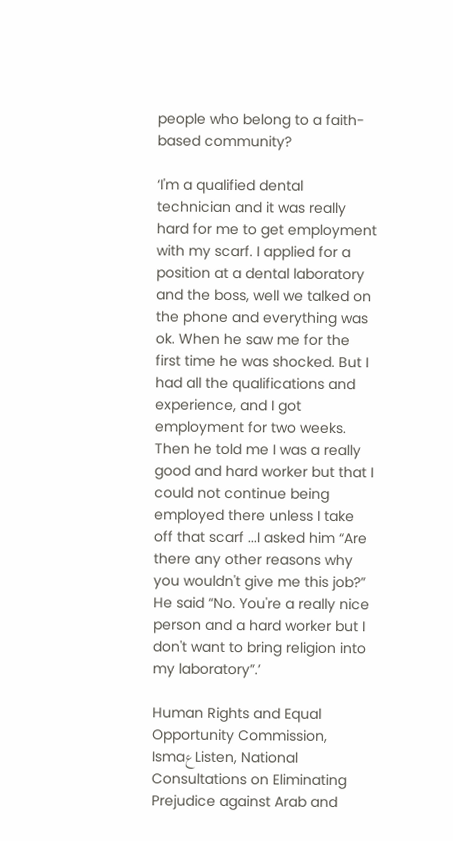people who belong to a faith-based community?

‘I'm a qualified dental technician and it was really hard for me to get employment with my scarf. I applied for a position at a dental laboratory and the boss, well we talked on the phone and everything was ok. When he saw me for the first time he was shocked. But I had all the qualifications and experience, and I got employment for two weeks. Then he told me I was a really good and hard worker but that I could not continue being employed there unless I take off that scarf ...I asked him “Are there any other reasons why you wouldn't give me this job?” He said “No. You're a really nice person and a hard worker but I don't want to bring religion into my laboratory”.’

Human Rights and Equal Opportunity Commission, IsmaعListen, National Consultations on Eliminating Prejudice against Arab and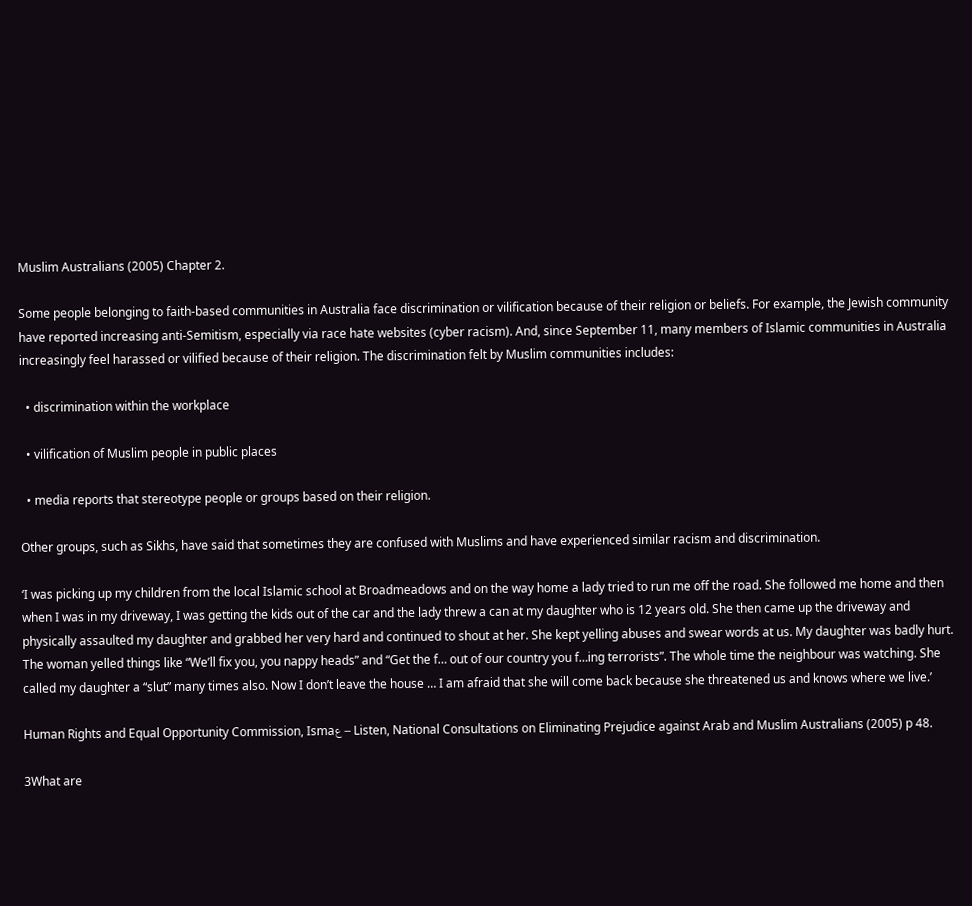Muslim Australians (2005) Chapter 2.

Some people belonging to faith-based communities in Australia face discrimination or vilification because of their religion or beliefs. For example, the Jewish community have reported increasing anti-Semitism, especially via race hate websites (cyber racism). And, since September 11, many members of Islamic communities in Australia increasingly feel harassed or vilified because of their religion. The discrimination felt by Muslim communities includes:

  • discrimination within the workplace

  • vilification of Muslim people in public places

  • media reports that stereotype people or groups based on their religion.

Other groups, such as Sikhs, have said that sometimes they are confused with Muslims and have experienced similar racism and discrimination.

‘I was picking up my children from the local Islamic school at Broadmeadows and on the way home a lady tried to run me off the road. She followed me home and then when I was in my driveway, I was getting the kids out of the car and the lady threw a can at my daughter who is 12 years old. She then came up the driveway and physically assaulted my daughter and grabbed her very hard and continued to shout at her. She kept yelling abuses and swear words at us. My daughter was badly hurt. The woman yelled things like “We’ll fix you, you nappy heads” and “Get the f… out of our country you f…ing terrorists”. The whole time the neighbour was watching. She called my daughter a “slut” many times also. Now I don’t leave the house … I am afraid that she will come back because she threatened us and knows where we live.’

Human Rights and Equal Opportunity Commission, Ismaع – Listen, National Consultations on Eliminating Prejudice against Arab and Muslim Australians (2005) p 48.

3What are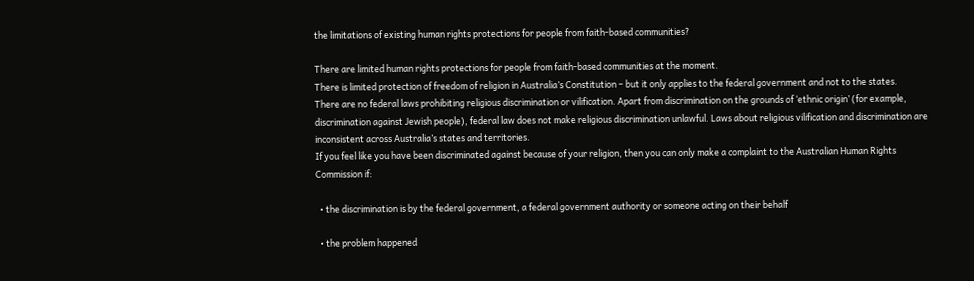the limitations of existing human rights protections for people from faith-based communities?

There are limited human rights protections for people from faith-based communities at the moment.
There is limited protection of freedom of religion in Australia’s Constitution – but it only applies to the federal government and not to the states.
There are no federal laws prohibiting religious discrimination or vilification. Apart from discrimination on the grounds of ‘ethnic origin’ (for example, discrimination against Jewish people), federal law does not make religious discrimination unlawful. Laws about religious vilification and discrimination are inconsistent across Australia’s states and territories.
If you feel like you have been discriminated against because of your religion, then you can only make a complaint to the Australian Human Rights Commission if:

  • the discrimination is by the federal government, a federal government authority or someone acting on their behalf

  • the problem happened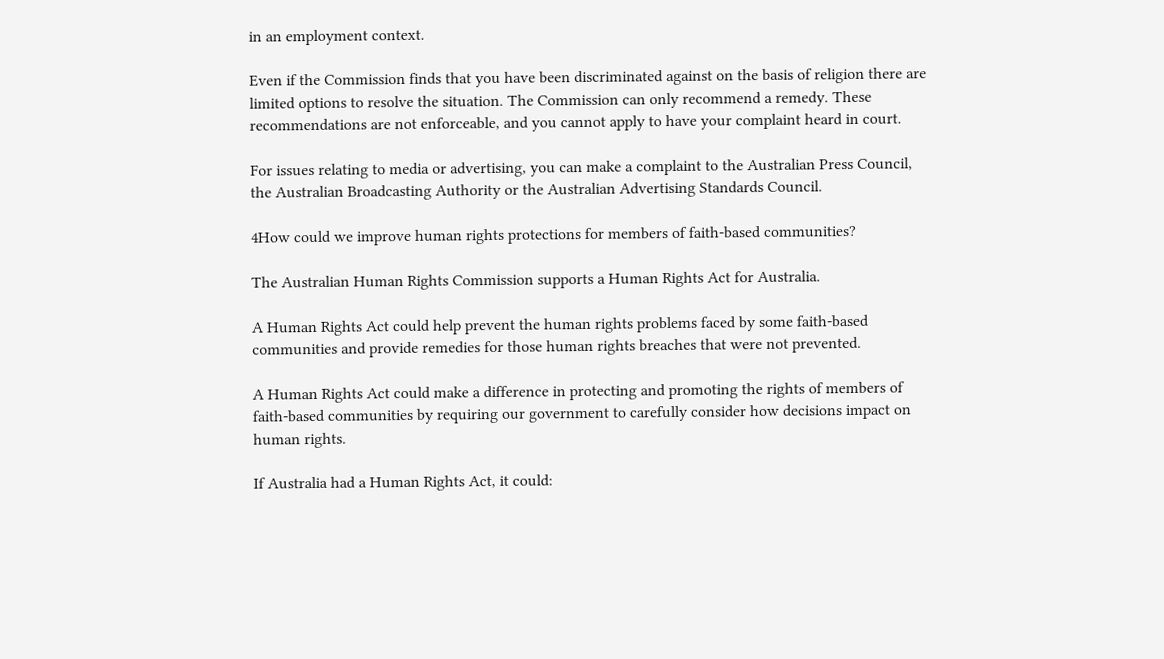in an employment context.

Even if the Commission finds that you have been discriminated against on the basis of religion there are limited options to resolve the situation. The Commission can only recommend a remedy. These recommendations are not enforceable, and you cannot apply to have your complaint heard in court.

For issues relating to media or advertising, you can make a complaint to the Australian Press Council, the Australian Broadcasting Authority or the Australian Advertising Standards Council.

4How could we improve human rights protections for members of faith-based communities?

The Australian Human Rights Commission supports a Human Rights Act for Australia.

A Human Rights Act could help prevent the human rights problems faced by some faith-based communities and provide remedies for those human rights breaches that were not prevented.

A Human Rights Act could make a difference in protecting and promoting the rights of members of faith-based communities by requiring our government to carefully consider how decisions impact on human rights.

If Australia had a Human Rights Act, it could: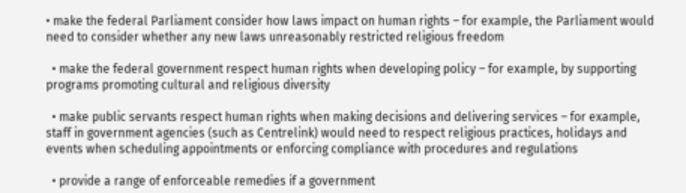• make the federal Parliament consider how laws impact on human rights – for example, the Parliament would need to consider whether any new laws unreasonably restricted religious freedom

  • make the federal government respect human rights when developing policy – for example, by supporting programs promoting cultural and religious diversity

  • make public servants respect human rights when making decisions and delivering services – for example, staff in government agencies (such as Centrelink) would need to respect religious practices, holidays and events when scheduling appointments or enforcing compliance with procedures and regulations

  • provide a range of enforceable remedies if a government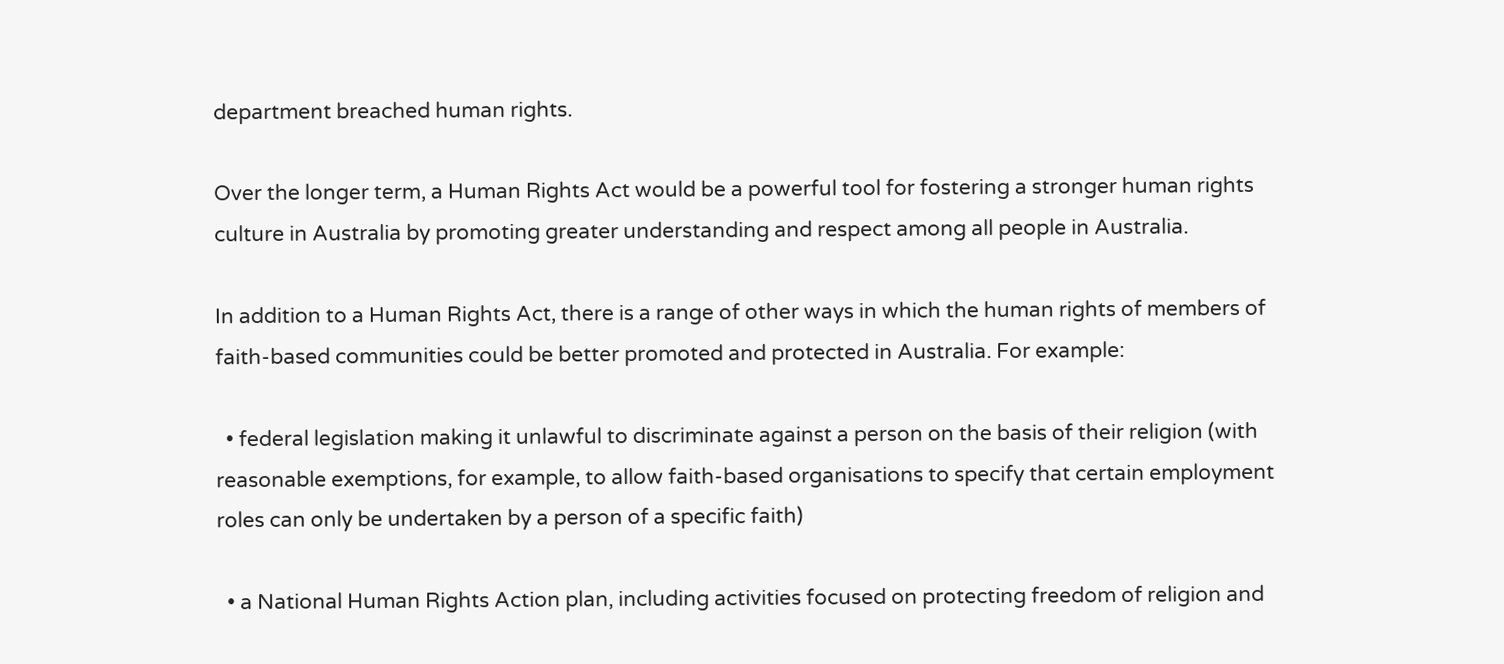department breached human rights.

Over the longer term, a Human Rights Act would be a powerful tool for fostering a stronger human rights culture in Australia by promoting greater understanding and respect among all people in Australia.

In addition to a Human Rights Act, there is a range of other ways in which the human rights of members of faith-based communities could be better promoted and protected in Australia. For example:

  • federal legislation making it unlawful to discriminate against a person on the basis of their religion (with reasonable exemptions, for example, to allow faith-based organisations to specify that certain employment roles can only be undertaken by a person of a specific faith)

  • a National Human Rights Action plan, including activities focused on protecting freedom of religion and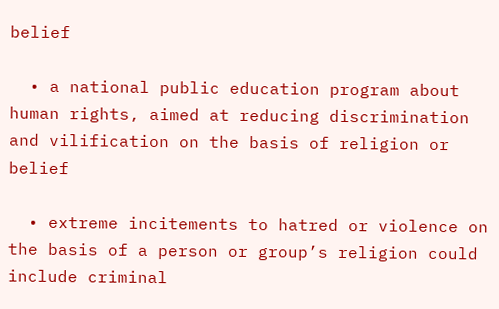belief

  • a national public education program about human rights, aimed at reducing discrimination and vilification on the basis of religion or belief

  • extreme incitements to hatred or violence on the basis of a person or group’s religion could include criminal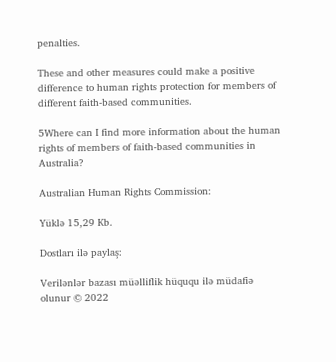penalties.

These and other measures could make a positive difference to human rights protection for members of different faith-based communities.

5Where can I find more information about the human rights of members of faith-based communities in Australia?

Australian Human Rights Commission:

Yüklə 15,29 Kb.

Dostları ilə paylaş:

Verilənlər bazası müəlliflik hüququ ilə müdafiə olunur © 2022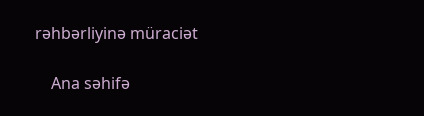rəhbərliyinə müraciət

    Ana səhifə